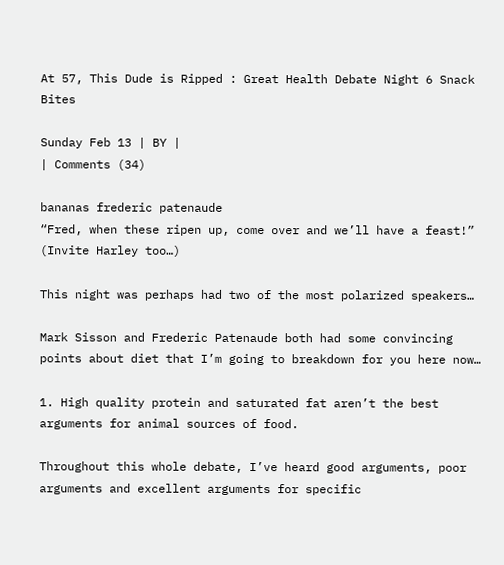At 57, This Dude is Ripped : Great Health Debate Night 6 Snack Bites

Sunday Feb 13 | BY |
| Comments (34)

bananas frederic patenaude
“Fred, when these ripen up, come over and we’ll have a feast!” (Invite Harley too…)

This night was perhaps had two of the most polarized speakers…

Mark Sisson and Frederic Patenaude both had some convincing points about diet that I’m going to breakdown for you here now…

1. High quality protein and saturated fat aren’t the best arguments for animal sources of food.

Throughout this whole debate, I’ve heard good arguments, poor arguments and excellent arguments for specific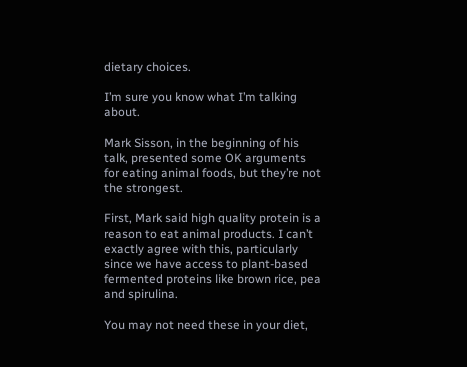dietary choices.

I’m sure you know what I’m talking about.

Mark Sisson, in the beginning of his talk, presented some OK arguments for eating animal foods, but they’re not the strongest.

First, Mark said high quality protein is a reason to eat animal products. I can’t exactly agree with this, particularly since we have access to plant-based fermented proteins like brown rice, pea and spirulina.

You may not need these in your diet,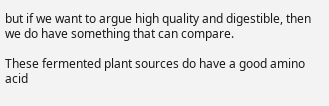but if we want to argue high quality and digestible, then we do have something that can compare.

These fermented plant sources do have a good amino acid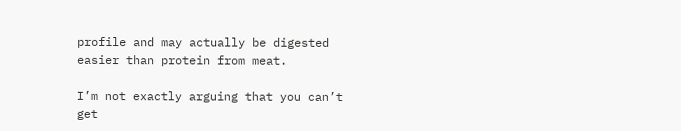profile and may actually be digested easier than protein from meat.

I’m not exactly arguing that you can’t get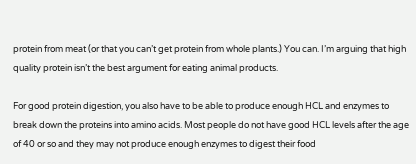protein from meat (or that you can’t get protein from whole plants.) You can. I’m arguing that high quality protein isn’t the best argument for eating animal products.

For good protein digestion, you also have to be able to produce enough HCL and enzymes to break down the proteins into amino acids. Most people do not have good HCL levels after the age of 40 or so and they may not produce enough enzymes to digest their food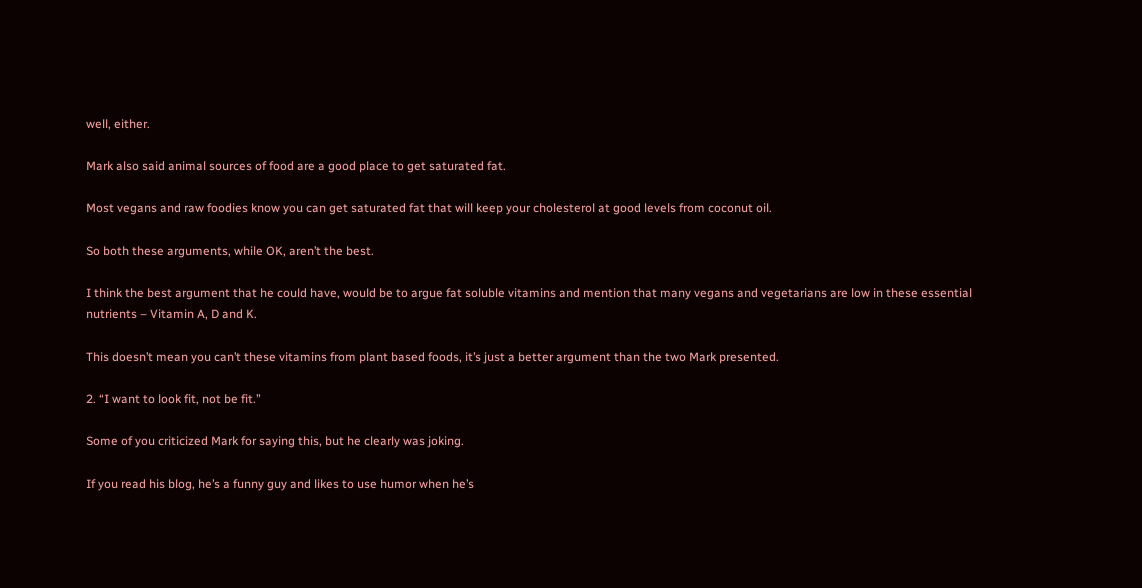well, either.

Mark also said animal sources of food are a good place to get saturated fat.

Most vegans and raw foodies know you can get saturated fat that will keep your cholesterol at good levels from coconut oil.

So both these arguments, while OK, aren’t the best.

I think the best argument that he could have, would be to argue fat soluble vitamins and mention that many vegans and vegetarians are low in these essential nutrients – Vitamin A, D and K.

This doesn’t mean you can’t these vitamins from plant based foods, it’s just a better argument than the two Mark presented.

2. “I want to look fit, not be fit.”

Some of you criticized Mark for saying this, but he clearly was joking.

If you read his blog, he’s a funny guy and likes to use humor when he’s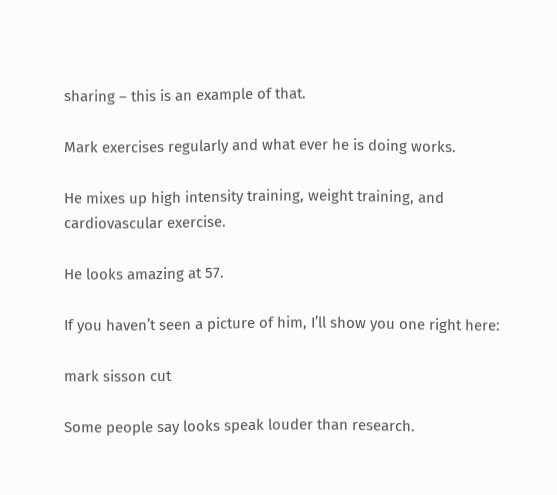sharing – this is an example of that.

Mark exercises regularly and what ever he is doing works.

He mixes up high intensity training, weight training, and cardiovascular exercise.

He looks amazing at 57.

If you haven’t seen a picture of him, I’ll show you one right here:

mark sisson cut

Some people say looks speak louder than research.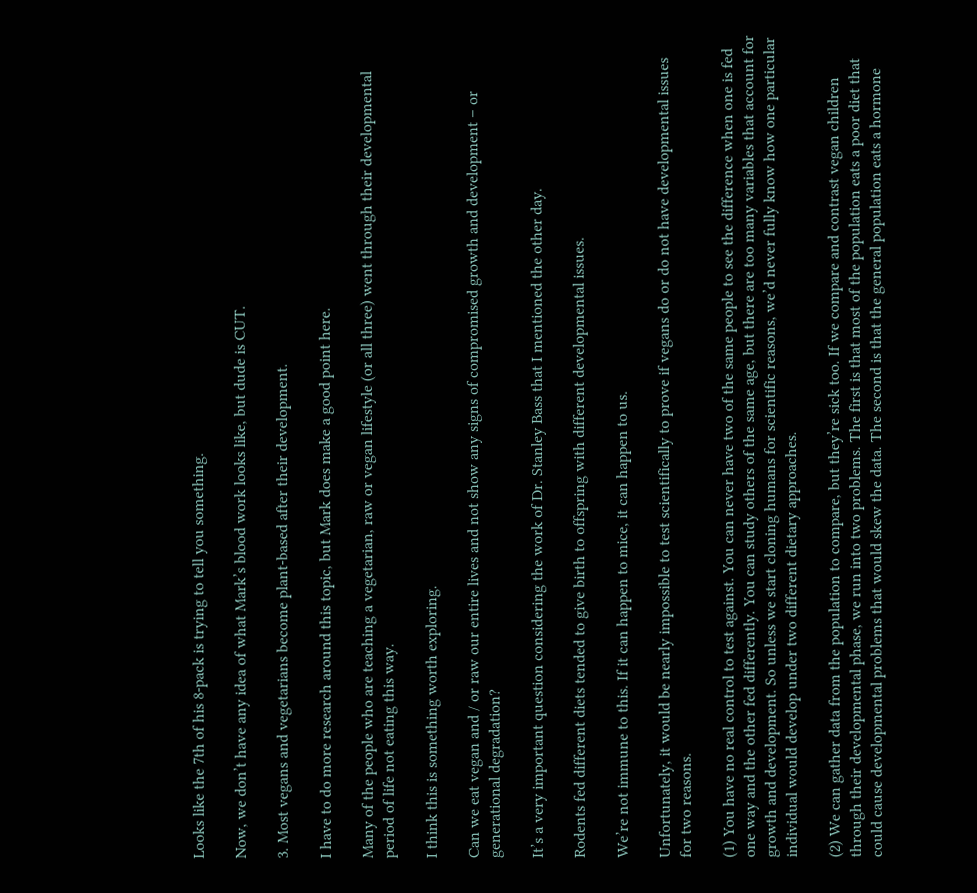Looks like the 7th of his 8-pack is trying to tell you something.

Now, we don’t have any idea of what Mark’s blood work looks like, but dude is CUT.

3. Most vegans and vegetarians become plant-based after their development.

I have to do more research around this topic, but Mark does make a good point here.

Many of the people who are teaching a vegetarian, raw or vegan lifestyle (or all three) went through their developmental period of life not eating this way.

I think this is something worth exploring.

Can we eat vegan and / or raw our entire lives and not show any signs of compromised growth and development – or generational degradation?

It’s a very important question considering the work of Dr. Stanley Bass that I mentioned the other day.

Rodents fed different diets tended to give birth to offspring with different developmental issues.

We’re not immune to this. If it can happen to mice, it can happen to us.

Unfortunately, it would be nearly impossible to test scientifically to prove if vegans do or do not have developmental issues for two reasons.

(1) You have no real control to test against. You can never have two of the same people to see the difference when one is fed one way and the other fed differently. You can study others of the same age, but there are too many variables that account for growth and development. So unless we start cloning humans for scientific reasons, we’d never fully know how one particular individual would develop under two different dietary approaches.

(2) We can gather data from the population to compare, but they’re sick too. If we compare and contrast vegan children through their developmental phase, we run into two problems. The first is that most of the population eats a poor diet that could cause developmental problems that would skew the data. The second is that the general population eats a hormone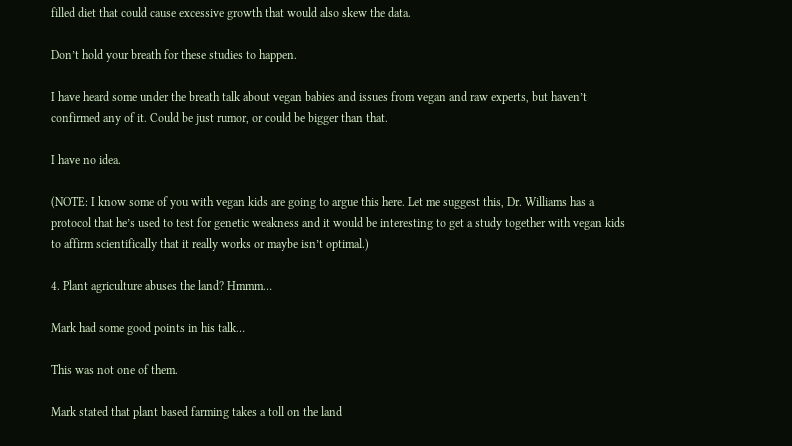filled diet that could cause excessive growth that would also skew the data.

Don’t hold your breath for these studies to happen.

I have heard some under the breath talk about vegan babies and issues from vegan and raw experts, but haven’t confirmed any of it. Could be just rumor, or could be bigger than that.

I have no idea.

(NOTE: I know some of you with vegan kids are going to argue this here. Let me suggest this, Dr. Williams has a protocol that he’s used to test for genetic weakness and it would be interesting to get a study together with vegan kids to affirm scientifically that it really works or maybe isn’t optimal.)

4. Plant agriculture abuses the land? Hmmm…

Mark had some good points in his talk…

This was not one of them.

Mark stated that plant based farming takes a toll on the land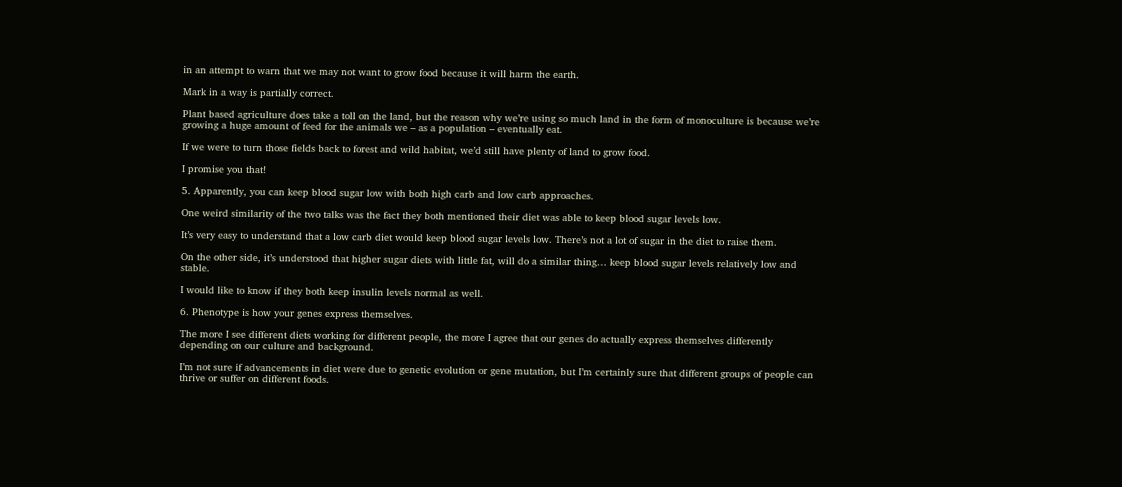in an attempt to warn that we may not want to grow food because it will harm the earth.

Mark in a way is partially correct.

Plant based agriculture does take a toll on the land, but the reason why we’re using so much land in the form of monoculture is because we’re growing a huge amount of feed for the animals we – as a population – eventually eat.

If we were to turn those fields back to forest and wild habitat, we’d still have plenty of land to grow food.

I promise you that!

5. Apparently, you can keep blood sugar low with both high carb and low carb approaches.

One weird similarity of the two talks was the fact they both mentioned their diet was able to keep blood sugar levels low.

It’s very easy to understand that a low carb diet would keep blood sugar levels low. There’s not a lot of sugar in the diet to raise them.

On the other side, it’s understood that higher sugar diets with little fat, will do a similar thing… keep blood sugar levels relatively low and stable.

I would like to know if they both keep insulin levels normal as well.

6. Phenotype is how your genes express themselves.

The more I see different diets working for different people, the more I agree that our genes do actually express themselves differently depending on our culture and background.

I’m not sure if advancements in diet were due to genetic evolution or gene mutation, but I’m certainly sure that different groups of people can thrive or suffer on different foods.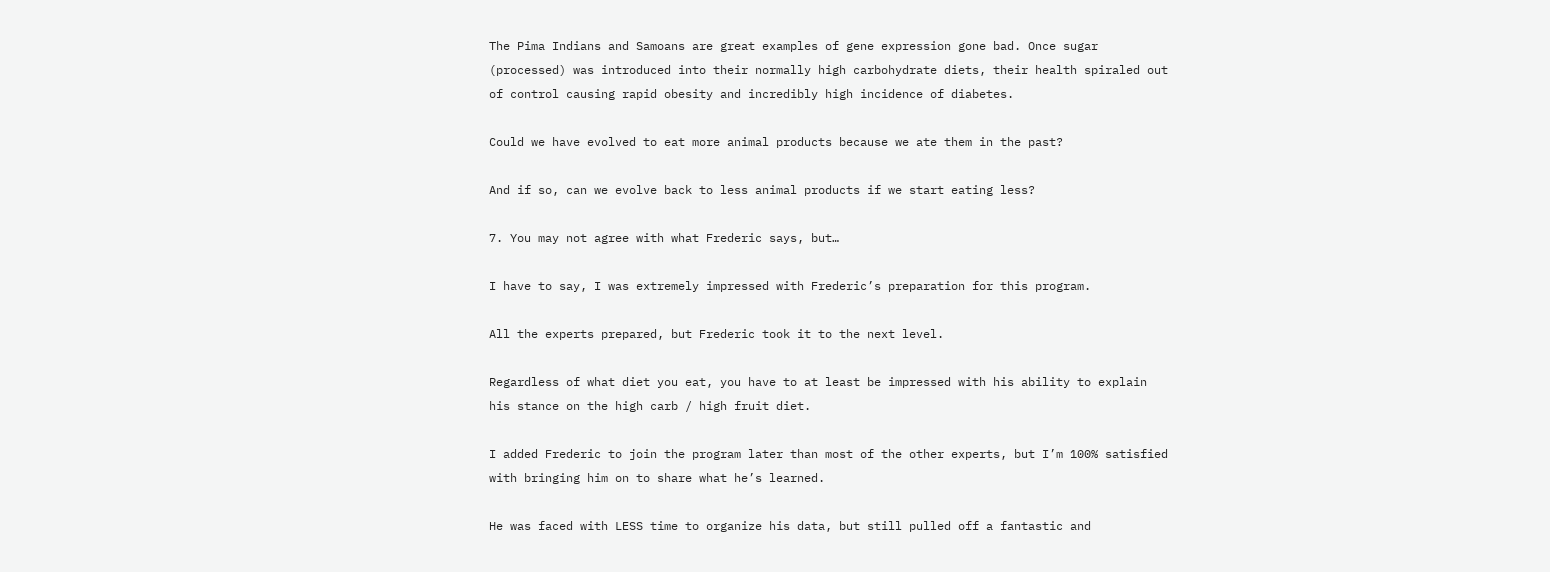The Pima Indians and Samoans are great examples of gene expression gone bad. Once sugar (processed) was introduced into their normally high carbohydrate diets, their health spiraled out of control causing rapid obesity and incredibly high incidence of diabetes.

Could we have evolved to eat more animal products because we ate them in the past?

And if so, can we evolve back to less animal products if we start eating less?

7. You may not agree with what Frederic says, but…

I have to say, I was extremely impressed with Frederic’s preparation for this program.

All the experts prepared, but Frederic took it to the next level.

Regardless of what diet you eat, you have to at least be impressed with his ability to explain his stance on the high carb / high fruit diet.

I added Frederic to join the program later than most of the other experts, but I’m 100% satisfied with bringing him on to share what he’s learned.

He was faced with LESS time to organize his data, but still pulled off a fantastic and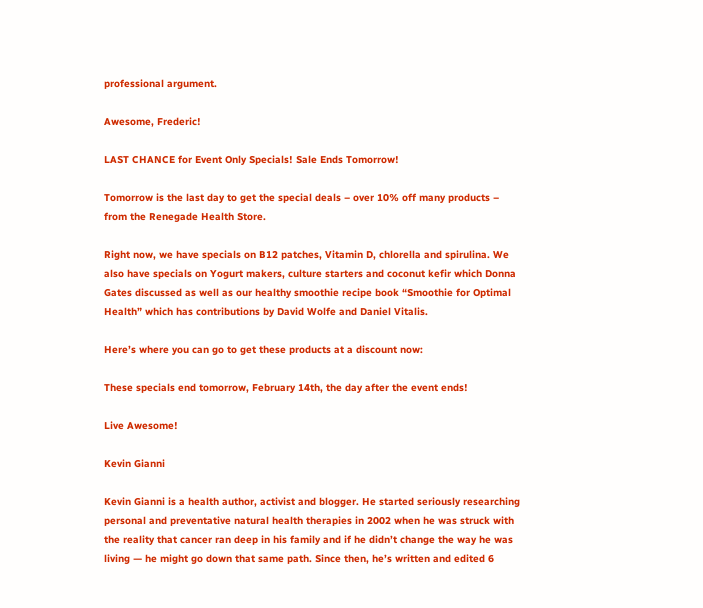professional argument.

Awesome, Frederic!

LAST CHANCE for Event Only Specials! Sale Ends Tomorrow!

Tomorrow is the last day to get the special deals – over 10% off many products – from the Renegade Health Store.

Right now, we have specials on B12 patches, Vitamin D, chlorella and spirulina. We also have specials on Yogurt makers, culture starters and coconut kefir which Donna Gates discussed as well as our healthy smoothie recipe book “Smoothie for Optimal Health” which has contributions by David Wolfe and Daniel Vitalis.

Here’s where you can go to get these products at a discount now:

These specials end tomorrow, February 14th, the day after the event ends!

Live Awesome!

Kevin Gianni

Kevin Gianni is a health author, activist and blogger. He started seriously researching personal and preventative natural health therapies in 2002 when he was struck with the reality that cancer ran deep in his family and if he didn’t change the way he was living — he might go down that same path. Since then, he’s written and edited 6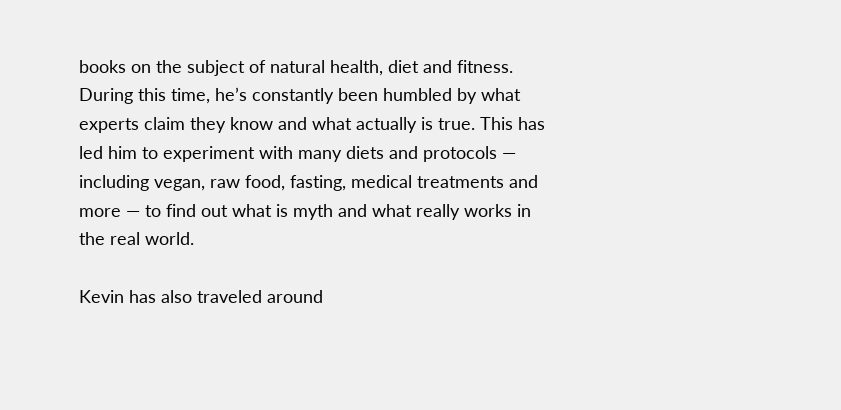books on the subject of natural health, diet and fitness. During this time, he’s constantly been humbled by what experts claim they know and what actually is true. This has led him to experiment with many diets and protocols — including vegan, raw food, fasting, medical treatments and more — to find out what is myth and what really works in the real world.

Kevin has also traveled around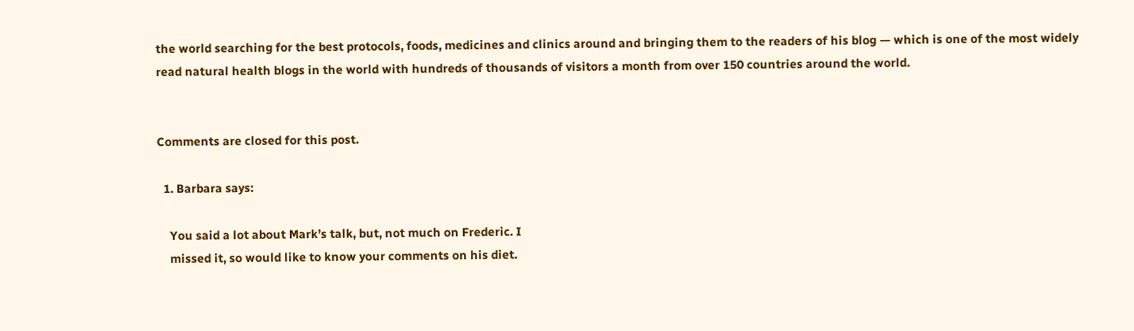the world searching for the best protocols, foods, medicines and clinics around and bringing them to the readers of his blog — which is one of the most widely read natural health blogs in the world with hundreds of thousands of visitors a month from over 150 countries around the world.


Comments are closed for this post.

  1. Barbara says:

    You said a lot about Mark’s talk, but, not much on Frederic. I
    missed it, so would like to know your comments on his diet.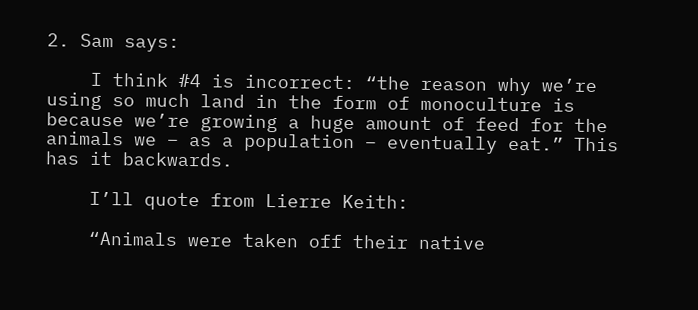2. Sam says:

    I think #4 is incorrect: “the reason why we’re using so much land in the form of monoculture is because we’re growing a huge amount of feed for the animals we – as a population – eventually eat.” This has it backwards.

    I’ll quote from Lierre Keith:

    “Animals were taken off their native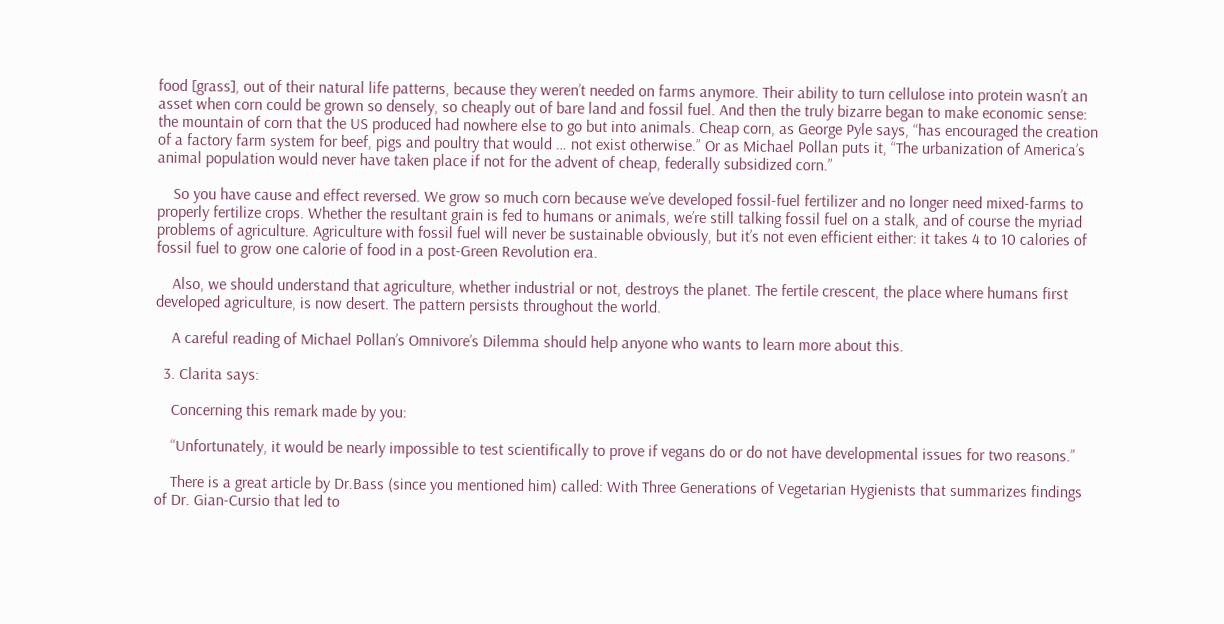food [grass], out of their natural life patterns, because they weren’t needed on farms anymore. Their ability to turn cellulose into protein wasn’t an asset when corn could be grown so densely, so cheaply out of bare land and fossil fuel. And then the truly bizarre began to make economic sense: the mountain of corn that the US produced had nowhere else to go but into animals. Cheap corn, as George Pyle says, “has encouraged the creation of a factory farm system for beef, pigs and poultry that would … not exist otherwise.” Or as Michael Pollan puts it, “The urbanization of America’s animal population would never have taken place if not for the advent of cheap, federally subsidized corn.”

    So you have cause and effect reversed. We grow so much corn because we’ve developed fossil-fuel fertilizer and no longer need mixed-farms to properly fertilize crops. Whether the resultant grain is fed to humans or animals, we’re still talking fossil fuel on a stalk, and of course the myriad problems of agriculture. Agriculture with fossil fuel will never be sustainable obviously, but it’s not even efficient either: it takes 4 to 10 calories of fossil fuel to grow one calorie of food in a post-Green Revolution era.

    Also, we should understand that agriculture, whether industrial or not, destroys the planet. The fertile crescent, the place where humans first developed agriculture, is now desert. The pattern persists throughout the world.

    A careful reading of Michael Pollan’s Omnivore’s Dilemma should help anyone who wants to learn more about this.

  3. Clarita says:

    Concerning this remark made by you:

    “Unfortunately, it would be nearly impossible to test scientifically to prove if vegans do or do not have developmental issues for two reasons.”

    There is a great article by Dr.Bass (since you mentioned him) called: With Three Generations of Vegetarian Hygienists that summarizes findings of Dr. Gian-Cursio that led to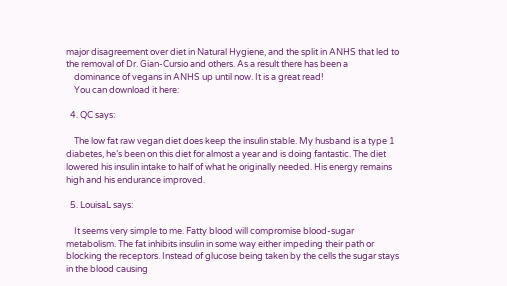major disagreement over diet in Natural Hygiene, and the split in ANHS that led to the removal of Dr. Gian-Cursio and others. As a result there has been a
    dominance of vegans in ANHS up until now. It is a great read!
    You can download it here:

  4. QC says:

    The low fat raw vegan diet does keep the insulin stable. My husband is a type 1 diabetes, he’s been on this diet for almost a year and is doing fantastic. The diet lowered his insulin intake to half of what he originally needed. His energy remains high and his endurance improved.

  5. LouisaL says:

    It seems very simple to me. Fatty blood will compromise blood-sugar metabolism. The fat inhibits insulin in some way either impeding their path or blocking the receptors. Instead of glucose being taken by the cells the sugar stays in the blood causing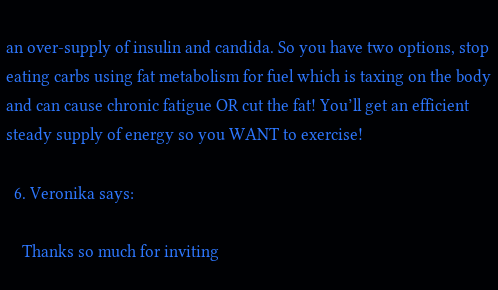an over-supply of insulin and candida. So you have two options, stop eating carbs using fat metabolism for fuel which is taxing on the body and can cause chronic fatigue OR cut the fat! You’ll get an efficient steady supply of energy so you WANT to exercise!

  6. Veronika says:

    Thanks so much for inviting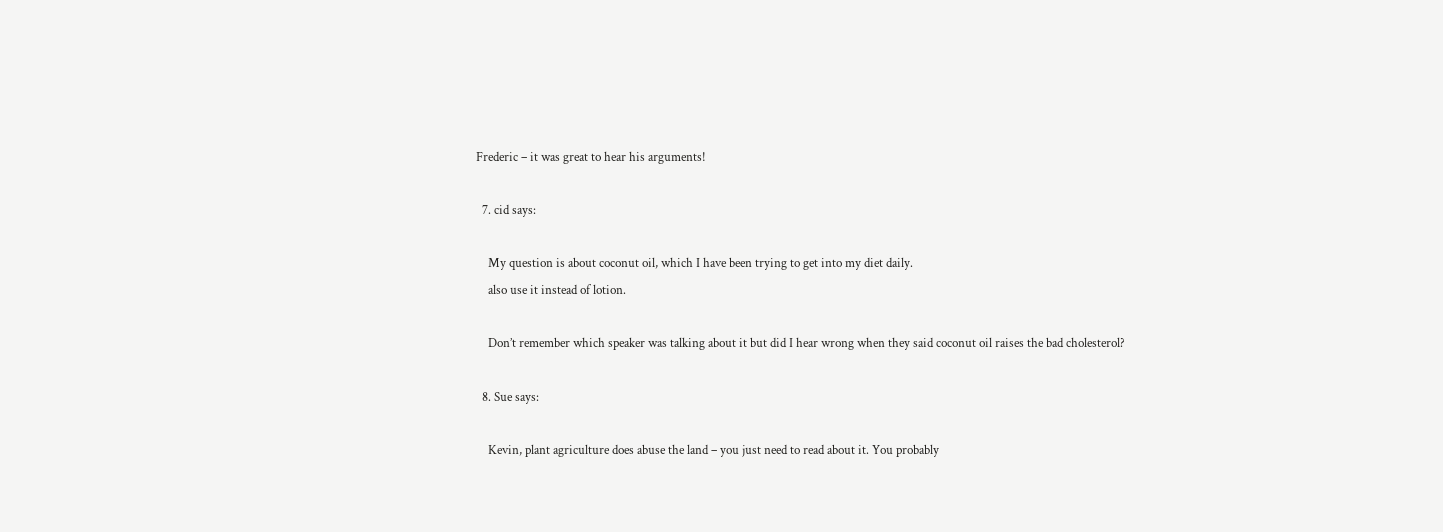Frederic – it was great to hear his arguments!

  7. cid says:

    My question is about coconut oil, which I have been trying to get into my diet daily.
    also use it instead of lotion.

    Don’t remember which speaker was talking about it but did I hear wrong when they said coconut oil raises the bad cholesterol?

  8. Sue says:

    Kevin, plant agriculture does abuse the land – you just need to read about it. You probably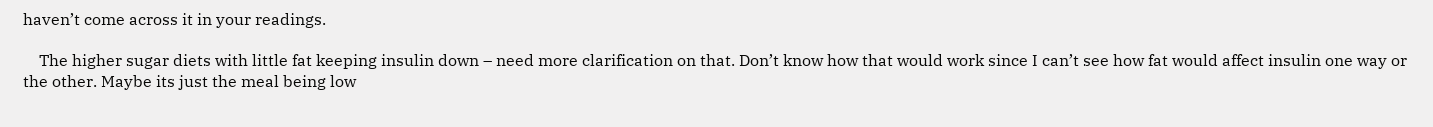haven’t come across it in your readings.

    The higher sugar diets with little fat keeping insulin down – need more clarification on that. Don’t know how that would work since I can’t see how fat would affect insulin one way or the other. Maybe its just the meal being low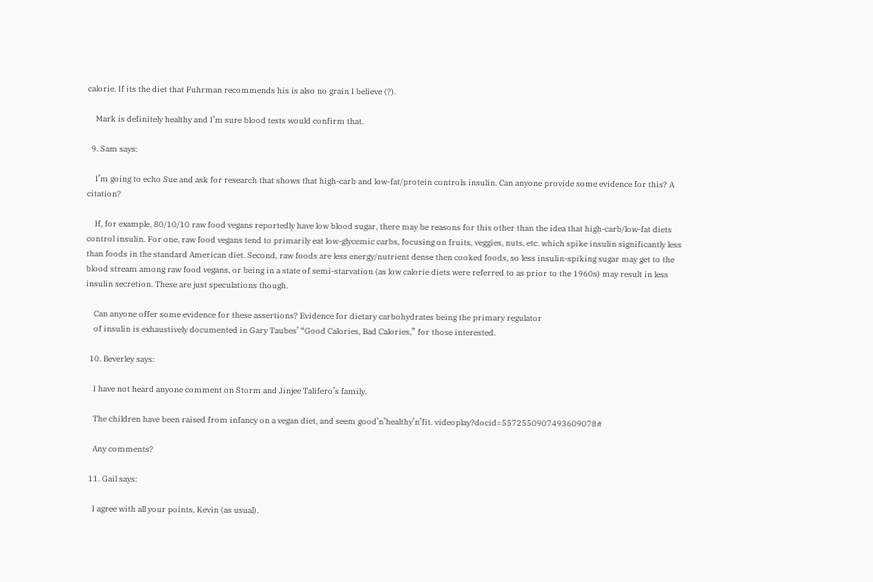calorie. If its the diet that Fuhrman recommends his is also no grain I believe (?).

    Mark is definitely healthy and I’m sure blood tests would confirm that.

  9. Sam says:

    I’m going to echo Sue and ask for research that shows that high-carb and low-fat/protein controls insulin. Can anyone provide some evidence for this? A citation?

    If, for example, 80/10/10 raw food vegans reportedly have low blood sugar, there may be reasons for this other than the idea that high-carb/low-fat diets control insulin. For one, raw food vegans tend to primarily eat low-glycemic carbs, focusing on fruits, veggies, nuts, etc. which spike insulin significantly less than foods in the standard American diet. Second, raw foods are less energy/nutrient dense then cooked foods, so less insulin-spiking sugar may get to the blood stream among raw food vegans, or being in a state of semi-starvation (as low calorie diets were referred to as prior to the 1960s) may result in less insulin secretion. These are just speculations though.

    Can anyone offer some evidence for these assertions? Evidence for dietary carbohydrates being the primary regulator
    of insulin is exhaustively documented in Gary Taubes’ “Good Calories, Bad Calories,” for those interested.

  10. Beverley says:

    I have not heard anyone comment on Storm and Jinjee Talifero’s family.

    The children have been raised from infancy on a vegan diet, and seem good’n’healthy’n’fit. videoplay?docid=5572550907493609078#

    Any comments?

  11. Gail says:

    I agree with all your points, Kevin (as usual).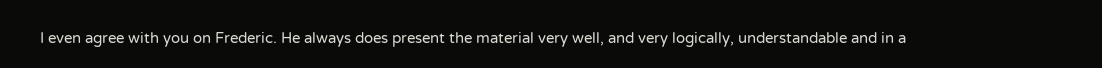I even agree with you on Frederic. He always does present the material very well, and very logically, understandable and in a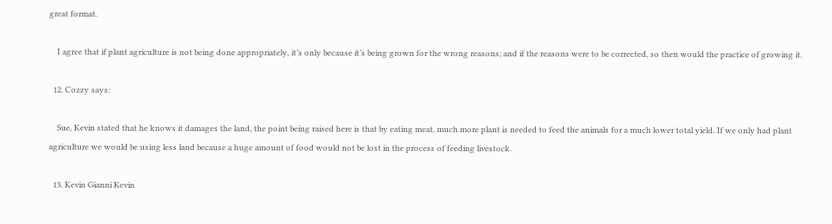great format.

    I agree that if plant agriculture is not being done appropriately, it’s only because it’s being grown for the wrong reasons; and if the reasons were to be corrected, so then would the practice of growing it.

  12. Cozzy says:

    Sue, Kevin stated that he knows it damages the land, the point being raised here is that by eating meat, much more plant is needed to feed the animals for a much lower total yield. If we only had plant agriculture we would be using less land because a huge amount of food would not be lost in the process of feeding livestock.

  13. Kevin Gianni Kevin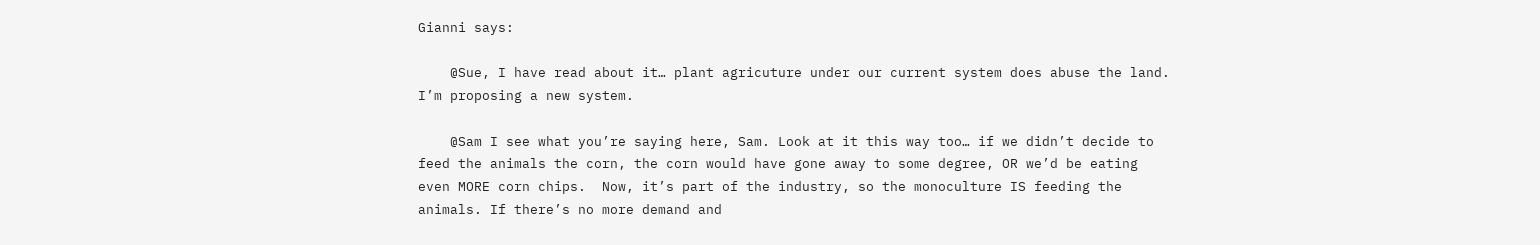Gianni says:

    @Sue, I have read about it… plant agricuture under our current system does abuse the land. I’m proposing a new system.

    @Sam I see what you’re saying here, Sam. Look at it this way too… if we didn’t decide to feed the animals the corn, the corn would have gone away to some degree, OR we’d be eating even MORE corn chips.  Now, it’s part of the industry, so the monoculture IS feeding the animals. If there’s no more demand and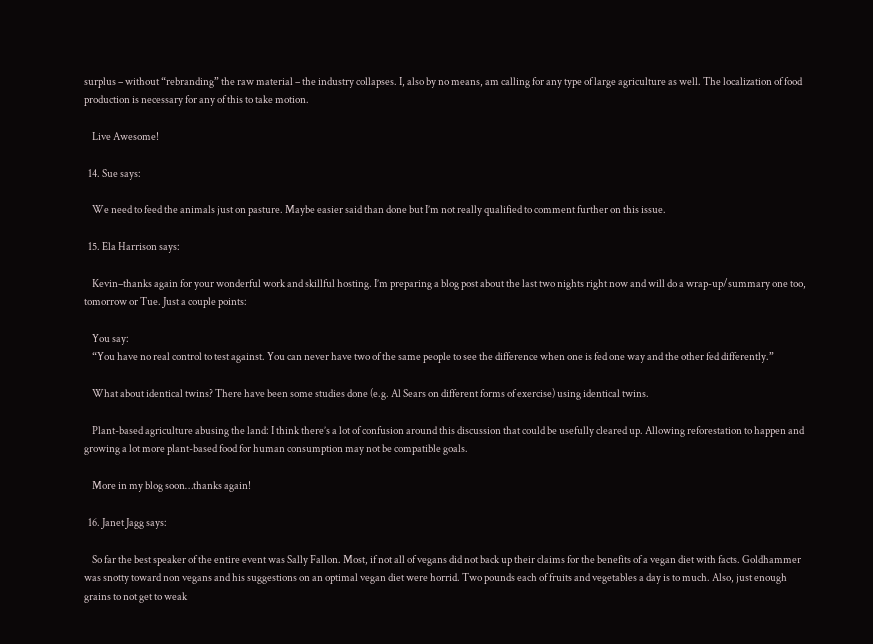surplus – without “rebranding” the raw material – the industry collapses. I, also by no means, am calling for any type of large agriculture as well. The localization of food production is necessary for any of this to take motion.

    Live Awesome!

  14. Sue says:

    We need to feed the animals just on pasture. Maybe easier said than done but I’m not really qualified to comment further on this issue.

  15. Ela Harrison says:

    Kevin–thanks again for your wonderful work and skillful hosting. I’m preparing a blog post about the last two nights right now and will do a wrap-up/summary one too, tomorrow or Tue. Just a couple points:

    You say:
    “You have no real control to test against. You can never have two of the same people to see the difference when one is fed one way and the other fed differently.”

    What about identical twins? There have been some studies done (e.g. Al Sears on different forms of exercise) using identical twins.

    Plant-based agriculture abusing the land: I think there’s a lot of confusion around this discussion that could be usefully cleared up. Allowing reforestation to happen and growing a lot more plant-based food for human consumption may not be compatible goals.

    More in my blog soon…thanks again!

  16. Janet Jagg says:

    So far the best speaker of the entire event was Sally Fallon. Most, if not all of vegans did not back up their claims for the benefits of a vegan diet with facts. Goldhammer was snotty toward non vegans and his suggestions on an optimal vegan diet were horrid. Two pounds each of fruits and vegetables a day is to much. Also, just enough grains to not get to weak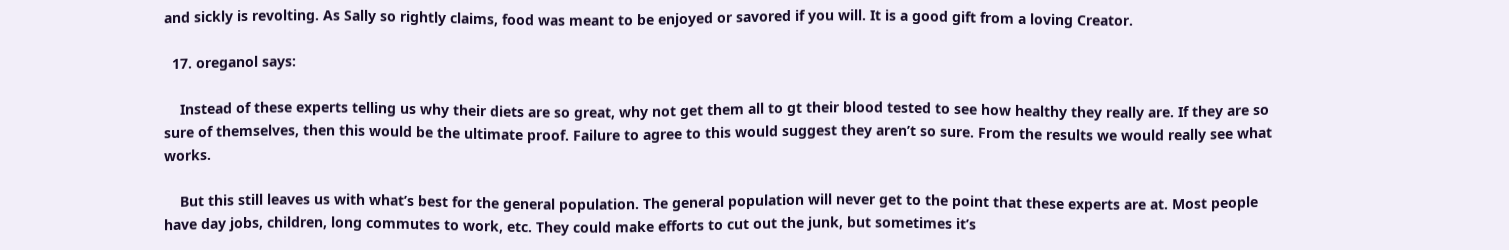and sickly is revolting. As Sally so rightly claims, food was meant to be enjoyed or savored if you will. It is a good gift from a loving Creator.

  17. oreganol says:

    Instead of these experts telling us why their diets are so great, why not get them all to gt their blood tested to see how healthy they really are. If they are so sure of themselves, then this would be the ultimate proof. Failure to agree to this would suggest they aren’t so sure. From the results we would really see what works.

    But this still leaves us with what’s best for the general population. The general population will never get to the point that these experts are at. Most people have day jobs, children, long commutes to work, etc. They could make efforts to cut out the junk, but sometimes it’s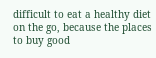difficult to eat a healthy diet on the go, because the places to buy good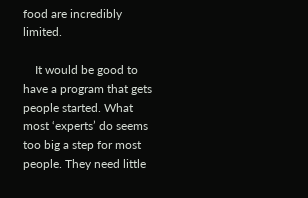food are incredibly limited.

    It would be good to have a program that gets people started. What most ‘experts’ do seems too big a step for most people. They need little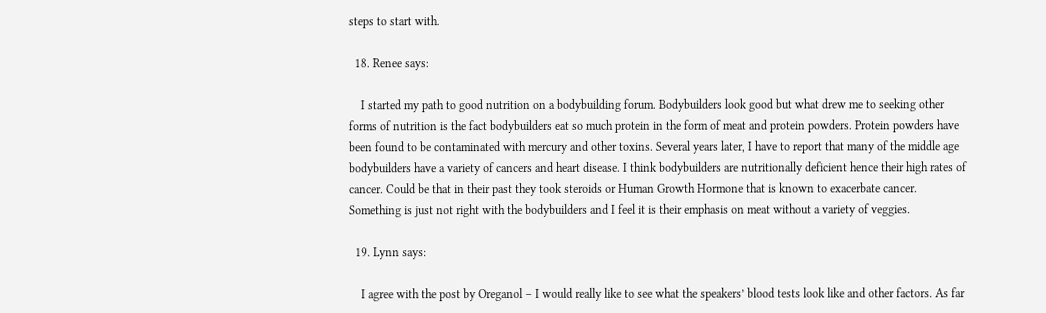steps to start with.

  18. Renee says:

    I started my path to good nutrition on a bodybuilding forum. Bodybuilders look good but what drew me to seeking other forms of nutrition is the fact bodybuilders eat so much protein in the form of meat and protein powders. Protein powders have been found to be contaminated with mercury and other toxins. Several years later, I have to report that many of the middle age bodybuilders have a variety of cancers and heart disease. I think bodybuilders are nutritionally deficient hence their high rates of cancer. Could be that in their past they took steroids or Human Growth Hormone that is known to exacerbate cancer. Something is just not right with the bodybuilders and I feel it is their emphasis on meat without a variety of veggies.

  19. Lynn says:

    I agree with the post by Oreganol – I would really like to see what the speakers’ blood tests look like and other factors. As far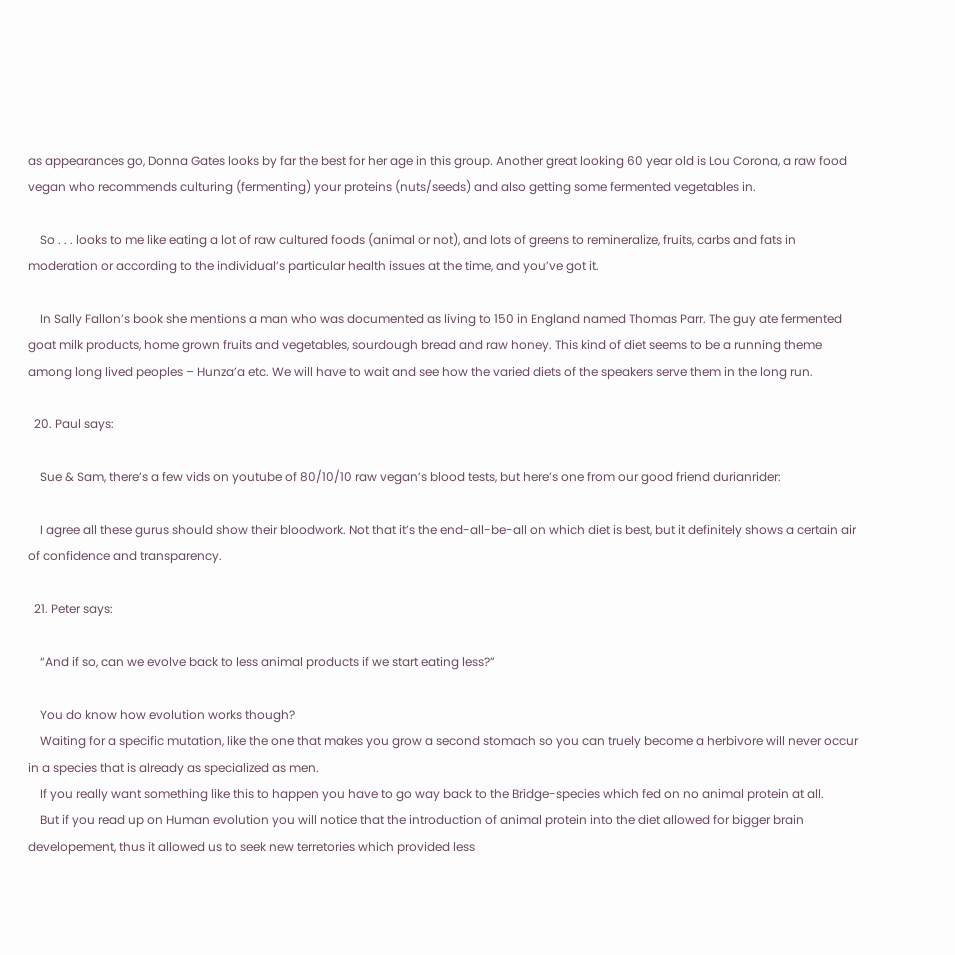as appearances go, Donna Gates looks by far the best for her age in this group. Another great looking 60 year old is Lou Corona, a raw food vegan who recommends culturing (fermenting) your proteins (nuts/seeds) and also getting some fermented vegetables in.

    So . . . looks to me like eating a lot of raw cultured foods (animal or not), and lots of greens to remineralize, fruits, carbs and fats in moderation or according to the individual’s particular health issues at the time, and you’ve got it.

    In Sally Fallon’s book she mentions a man who was documented as living to 150 in England named Thomas Parr. The guy ate fermented goat milk products, home grown fruits and vegetables, sourdough bread and raw honey. This kind of diet seems to be a running theme among long lived peoples – Hunza’a etc. We will have to wait and see how the varied diets of the speakers serve them in the long run.

  20. Paul says:

    Sue & Sam, there’s a few vids on youtube of 80/10/10 raw vegan’s blood tests, but here’s one from our good friend durianrider:

    I agree all these gurus should show their bloodwork. Not that it’s the end-all-be-all on which diet is best, but it definitely shows a certain air of confidence and transparency.

  21. Peter says:

    “And if so, can we evolve back to less animal products if we start eating less?”

    You do know how evolution works though?
    Waiting for a specific mutation, like the one that makes you grow a second stomach so you can truely become a herbivore will never occur in a species that is already as specialized as men.
    If you really want something like this to happen you have to go way back to the Bridge-species which fed on no animal protein at all.
    But if you read up on Human evolution you will notice that the introduction of animal protein into the diet allowed for bigger brain developement, thus it allowed us to seek new terretories which provided less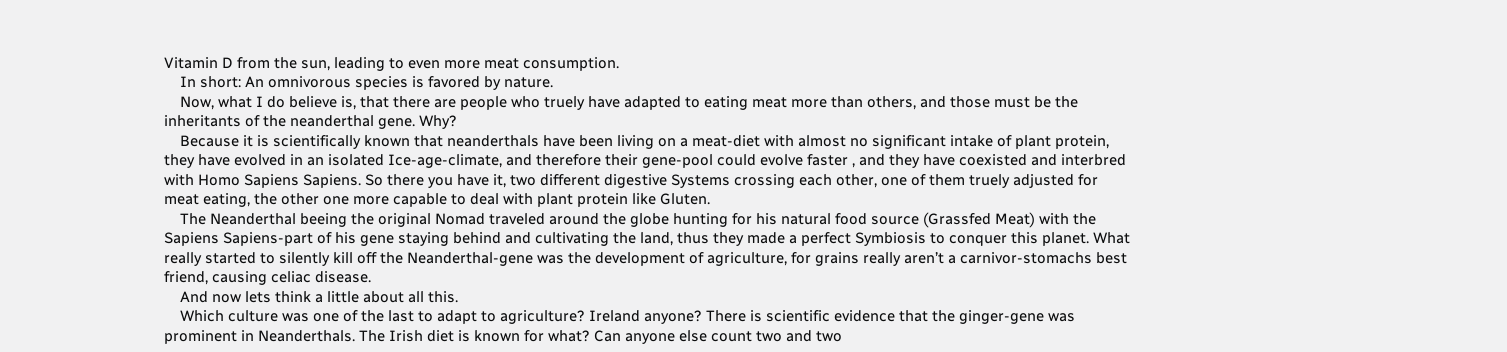Vitamin D from the sun, leading to even more meat consumption.
    In short: An omnivorous species is favored by nature.
    Now, what I do believe is, that there are people who truely have adapted to eating meat more than others, and those must be the inheritants of the neanderthal gene. Why?
    Because it is scientifically known that neanderthals have been living on a meat-diet with almost no significant intake of plant protein, they have evolved in an isolated Ice-age-climate, and therefore their gene-pool could evolve faster , and they have coexisted and interbred with Homo Sapiens Sapiens. So there you have it, two different digestive Systems crossing each other, one of them truely adjusted for meat eating, the other one more capable to deal with plant protein like Gluten.
    The Neanderthal beeing the original Nomad traveled around the globe hunting for his natural food source (Grassfed Meat) with the Sapiens Sapiens-part of his gene staying behind and cultivating the land, thus they made a perfect Symbiosis to conquer this planet. What really started to silently kill off the Neanderthal-gene was the development of agriculture, for grains really aren’t a carnivor-stomachs best friend, causing celiac disease.
    And now lets think a little about all this.
    Which culture was one of the last to adapt to agriculture? Ireland anyone? There is scientific evidence that the ginger-gene was prominent in Neanderthals. The Irish diet is known for what? Can anyone else count two and two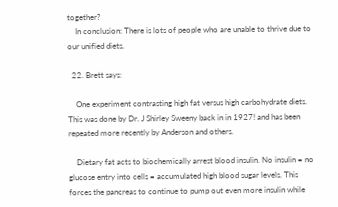together?
    In conclusion: There is lots of people who are unable to thrive due to our unified diets.

  22. Brett says:

    One experiment contrasting high fat versus high carbohydrate diets. This was done by Dr. J Shirley Sweeny back in in 1927! and has been repeated more recently by Anderson and others.

    Dietary fat acts to biochemically arrest blood insulin. No insulin = no glucose entry into cells = accumulated high blood sugar levels. This forces the pancreas to continue to pump out even more insulin while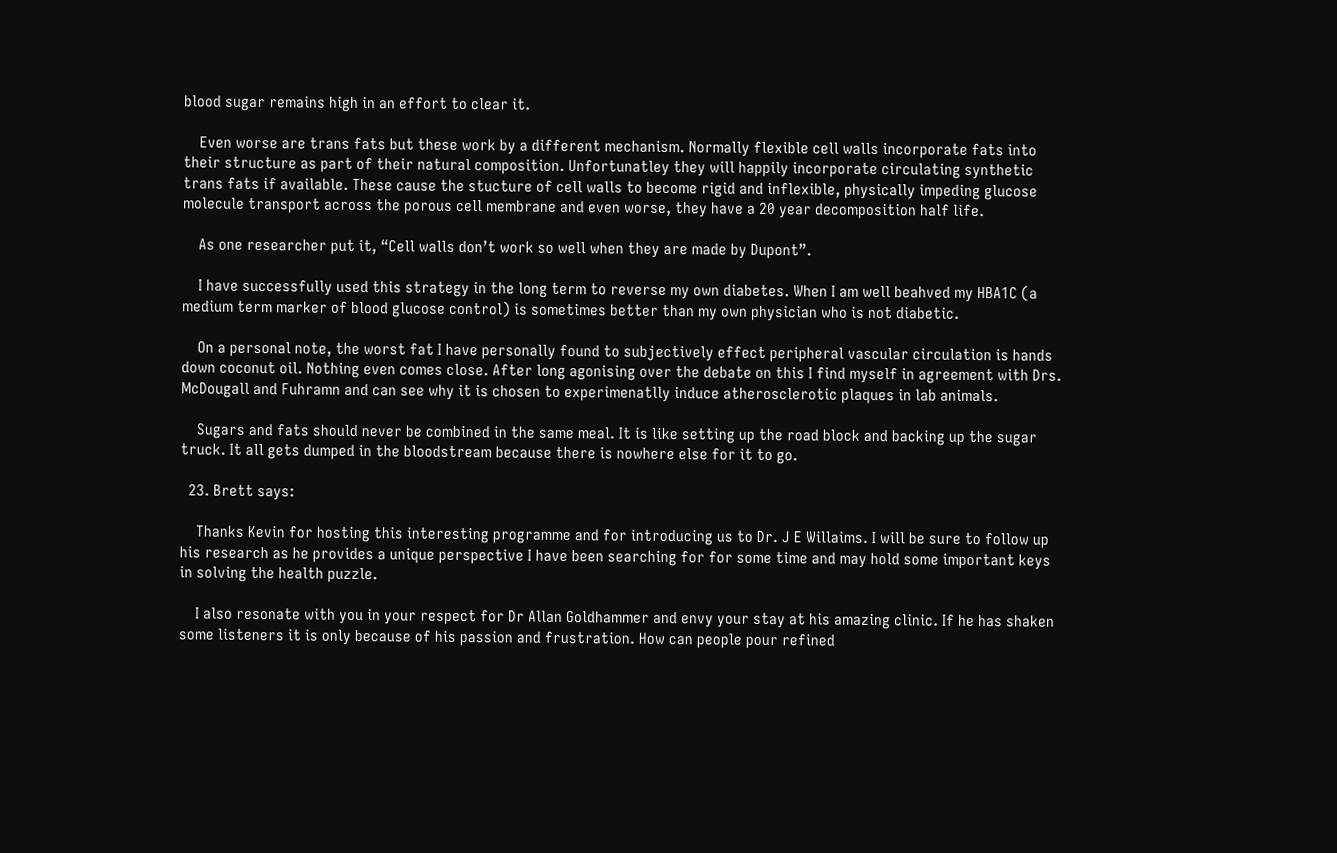blood sugar remains high in an effort to clear it.

    Even worse are trans fats but these work by a different mechanism. Normally flexible cell walls incorporate fats into their structure as part of their natural composition. Unfortunatley they will happily incorporate circulating synthetic trans fats if available. These cause the stucture of cell walls to become rigid and inflexible, physically impeding glucose molecule transport across the porous cell membrane and even worse, they have a 20 year decomposition half life.

    As one researcher put it, “Cell walls don’t work so well when they are made by Dupont”.

    I have successfully used this strategy in the long term to reverse my own diabetes. When I am well beahved my HBA1C (a medium term marker of blood glucose control) is sometimes better than my own physician who is not diabetic.

    On a personal note, the worst fat I have personally found to subjectively effect peripheral vascular circulation is hands down coconut oil. Nothing even comes close. After long agonising over the debate on this I find myself in agreement with Drs. McDougall and Fuhramn and can see why it is chosen to experimenatlly induce atherosclerotic plaques in lab animals.

    Sugars and fats should never be combined in the same meal. It is like setting up the road block and backing up the sugar truck. It all gets dumped in the bloodstream because there is nowhere else for it to go.

  23. Brett says:

    Thanks Kevin for hosting this interesting programme and for introducing us to Dr. J E Willaims. I will be sure to follow up his research as he provides a unique perspective I have been searching for for some time and may hold some important keys in solving the health puzzle.

    I also resonate with you in your respect for Dr Allan Goldhammer and envy your stay at his amazing clinic. If he has shaken some listeners it is only because of his passion and frustration. How can people pour refined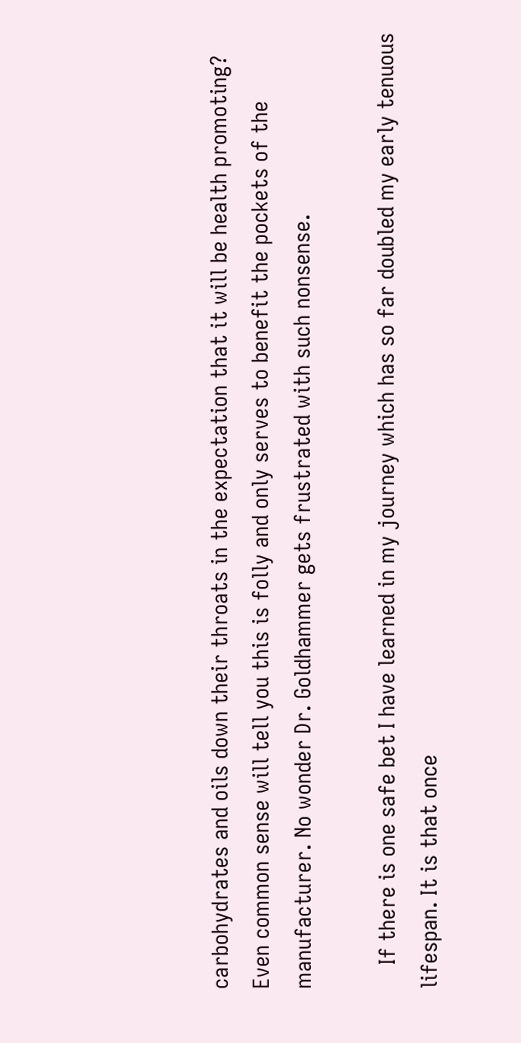carbohydrates and oils down their throats in the expectation that it will be health promoting? Even common sense will tell you this is folly and only serves to benefit the pockets of the manufacturer. No wonder Dr. Goldhammer gets frustrated with such nonsense.

    If there is one safe bet I have learned in my journey which has so far doubled my early tenuous lifespan. It is that once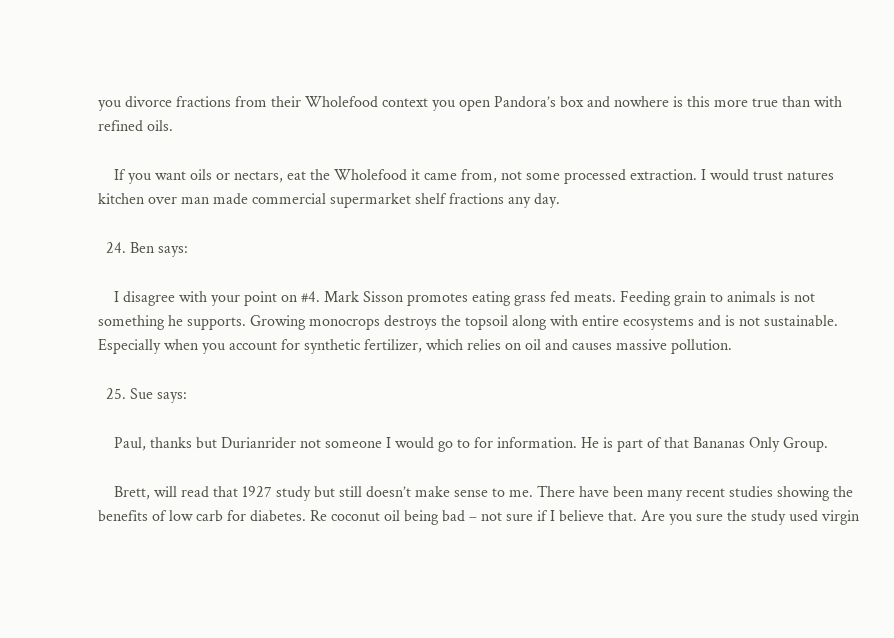you divorce fractions from their Wholefood context you open Pandora’s box and nowhere is this more true than with refined oils.

    If you want oils or nectars, eat the Wholefood it came from, not some processed extraction. I would trust natures kitchen over man made commercial supermarket shelf fractions any day.

  24. Ben says:

    I disagree with your point on #4. Mark Sisson promotes eating grass fed meats. Feeding grain to animals is not something he supports. Growing monocrops destroys the topsoil along with entire ecosystems and is not sustainable. Especially when you account for synthetic fertilizer, which relies on oil and causes massive pollution.

  25. Sue says:

    Paul, thanks but Durianrider not someone I would go to for information. He is part of that Bananas Only Group.

    Brett, will read that 1927 study but still doesn’t make sense to me. There have been many recent studies showing the benefits of low carb for diabetes. Re coconut oil being bad – not sure if I believe that. Are you sure the study used virgin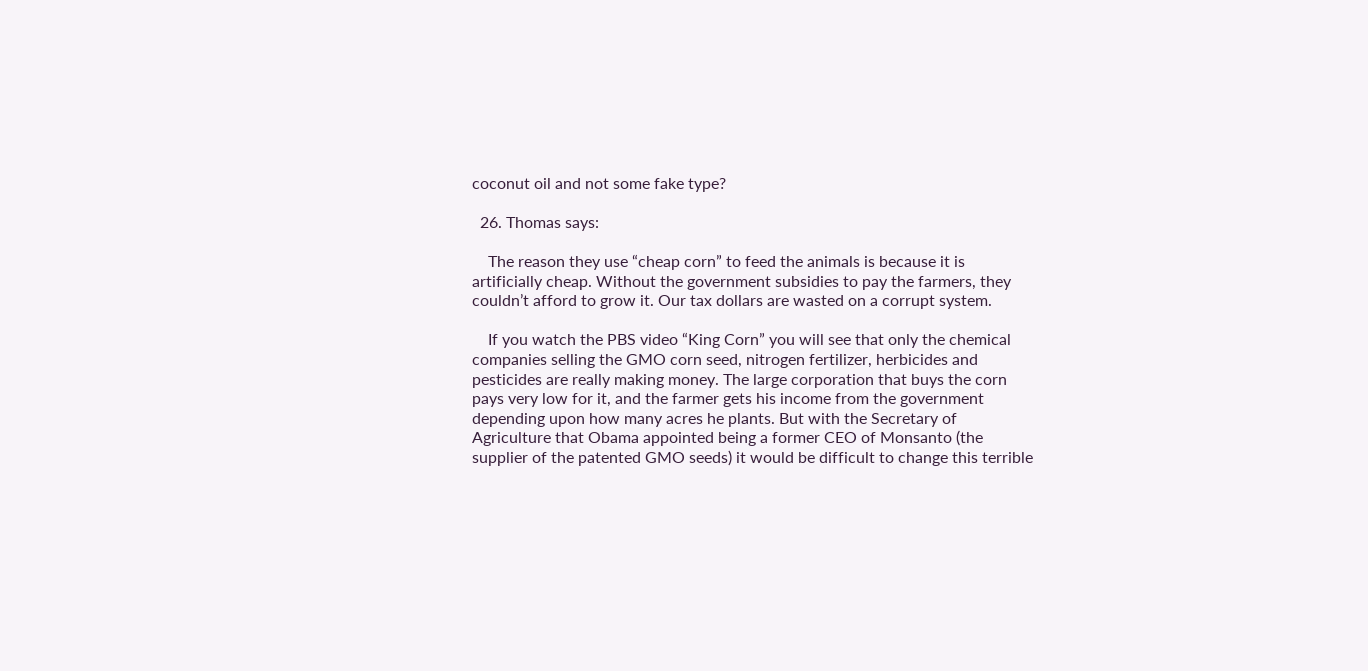coconut oil and not some fake type?

  26. Thomas says:

    The reason they use “cheap corn” to feed the animals is because it is artificially cheap. Without the government subsidies to pay the farmers, they couldn’t afford to grow it. Our tax dollars are wasted on a corrupt system.

    If you watch the PBS video “King Corn” you will see that only the chemical companies selling the GMO corn seed, nitrogen fertilizer, herbicides and pesticides are really making money. The large corporation that buys the corn pays very low for it, and the farmer gets his income from the government depending upon how many acres he plants. But with the Secretary of Agriculture that Obama appointed being a former CEO of Monsanto (the supplier of the patented GMO seeds) it would be difficult to change this terrible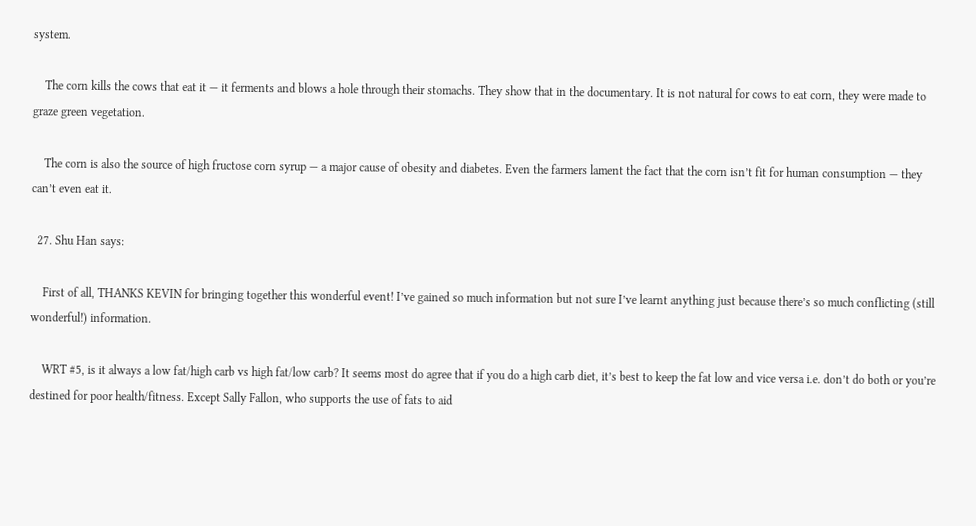system.

    The corn kills the cows that eat it — it ferments and blows a hole through their stomachs. They show that in the documentary. It is not natural for cows to eat corn, they were made to graze green vegetation.

    The corn is also the source of high fructose corn syrup — a major cause of obesity and diabetes. Even the farmers lament the fact that the corn isn’t fit for human consumption — they can’t even eat it.

  27. Shu Han says:

    First of all, THANKS KEVIN for bringing together this wonderful event! I’ve gained so much information but not sure I’ve learnt anything just because there’s so much conflicting (still wonderful!) information.

    WRT #5, is it always a low fat/high carb vs high fat/low carb? It seems most do agree that if you do a high carb diet, it’s best to keep the fat low and vice versa i.e. don’t do both or you’re destined for poor health/fitness. Except Sally Fallon, who supports the use of fats to aid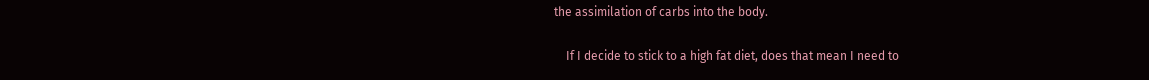the assimilation of carbs into the body.

    If I decide to stick to a high fat diet, does that mean I need to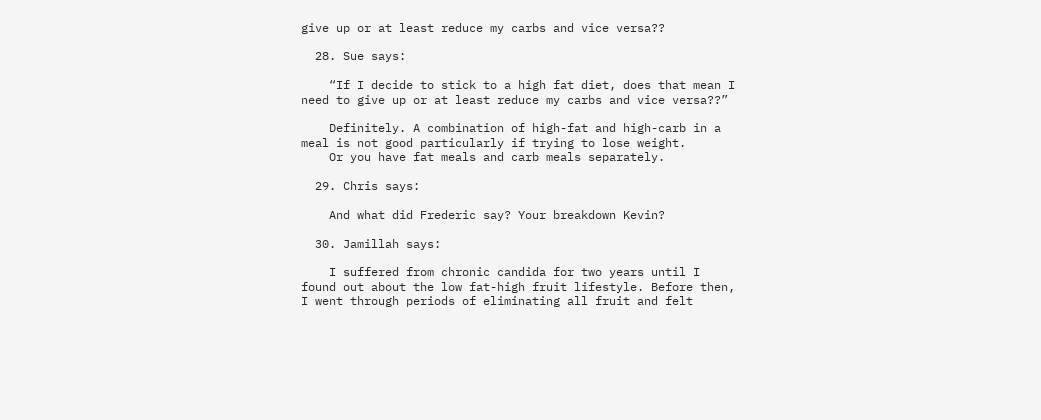give up or at least reduce my carbs and vice versa??

  28. Sue says:

    “If I decide to stick to a high fat diet, does that mean I need to give up or at least reduce my carbs and vice versa??”

    Definitely. A combination of high-fat and high-carb in a meal is not good particularly if trying to lose weight.
    Or you have fat meals and carb meals separately.

  29. Chris says:

    And what did Frederic say? Your breakdown Kevin?

  30. Jamillah says:

    I suffered from chronic candida for two years until I found out about the low fat-high fruit lifestyle. Before then, I went through periods of eliminating all fruit and felt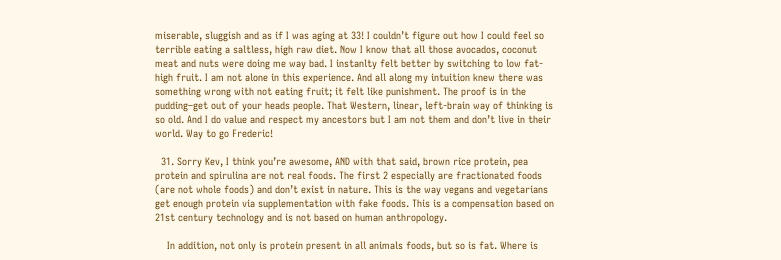miserable, sluggish and as if I was aging at 33! I couldn’t figure out how I could feel so terrible eating a saltless, high raw diet. Now I know that all those avocados, coconut meat and nuts were doing me way bad. I instanlty felt better by switching to low fat-high fruit. I am not alone in this experience. And all along my intuition knew there was something wrong with not eating fruit; it felt like punishment. The proof is in the pudding–get out of your heads people. That Western, linear, left-brain way of thinking is so old. And I do value and respect my ancestors but I am not them and don’t live in their world. Way to go Frederic!

  31. Sorry Kev, I think you’re awesome, AND with that said, brown rice protein, pea protein and spirulina are not real foods. The first 2 especially are fractionated foods (are not whole foods) and don’t exist in nature. This is the way vegans and vegetarians get enough protein via supplementation with fake foods. This is a compensation based on 21st century technology and is not based on human anthropology.

    In addition, not only is protein present in all animals foods, but so is fat. Where is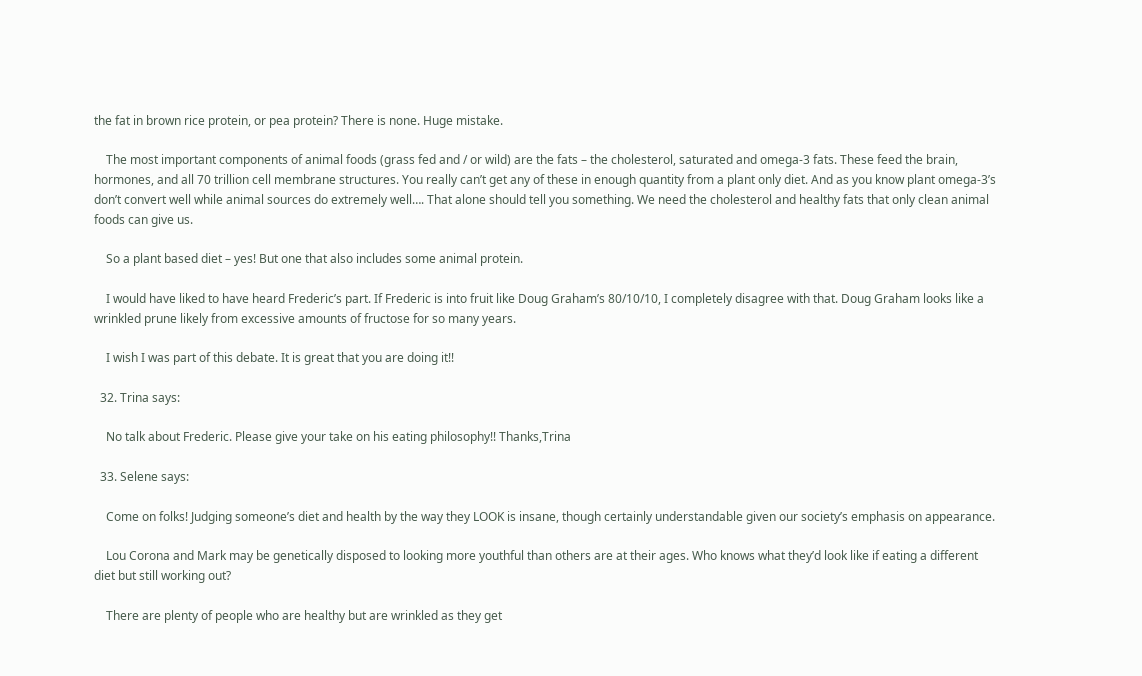the fat in brown rice protein, or pea protein? There is none. Huge mistake.

    The most important components of animal foods (grass fed and / or wild) are the fats – the cholesterol, saturated and omega-3 fats. These feed the brain, hormones, and all 70 trillion cell membrane structures. You really can’t get any of these in enough quantity from a plant only diet. And as you know plant omega-3’s don’t convert well while animal sources do extremely well…. That alone should tell you something. We need the cholesterol and healthy fats that only clean animal foods can give us.

    So a plant based diet – yes! But one that also includes some animal protein.

    I would have liked to have heard Frederic’s part. If Frederic is into fruit like Doug Graham’s 80/10/10, I completely disagree with that. Doug Graham looks like a wrinkled prune likely from excessive amounts of fructose for so many years.

    I wish I was part of this debate. It is great that you are doing it!!

  32. Trina says:

    No talk about Frederic. Please give your take on his eating philosophy!! Thanks,Trina

  33. Selene says:

    Come on folks! Judging someone’s diet and health by the way they LOOK is insane, though certainly understandable given our society’s emphasis on appearance.

    Lou Corona and Mark may be genetically disposed to looking more youthful than others are at their ages. Who knows what they’d look like if eating a different diet but still working out?

    There are plenty of people who are healthy but are wrinkled as they get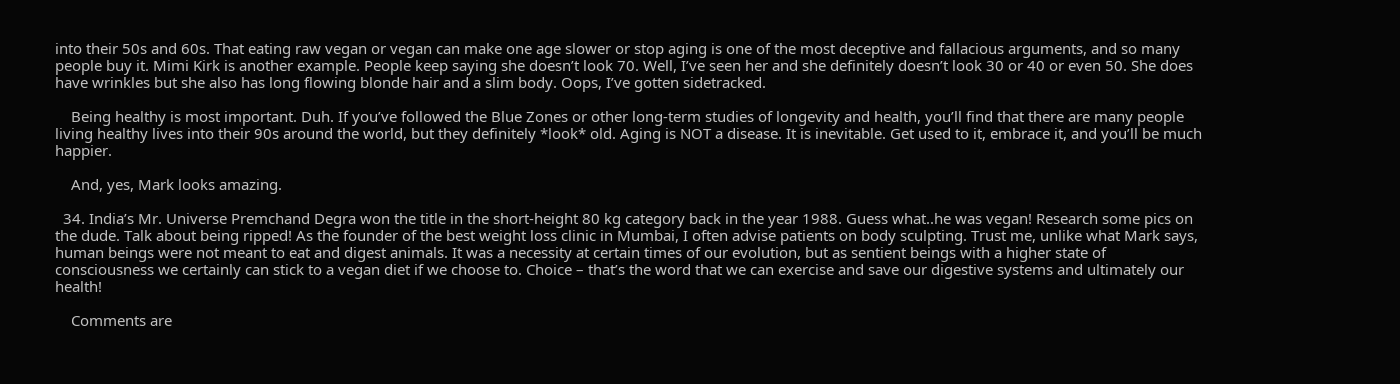into their 50s and 60s. That eating raw vegan or vegan can make one age slower or stop aging is one of the most deceptive and fallacious arguments, and so many people buy it. Mimi Kirk is another example. People keep saying she doesn’t look 70. Well, I’ve seen her and she definitely doesn’t look 30 or 40 or even 50. She does have wrinkles but she also has long flowing blonde hair and a slim body. Oops, I’ve gotten sidetracked.

    Being healthy is most important. Duh. If you’ve followed the Blue Zones or other long-term studies of longevity and health, you’ll find that there are many people living healthy lives into their 90s around the world, but they definitely *look* old. Aging is NOT a disease. It is inevitable. Get used to it, embrace it, and you’ll be much happier.

    And, yes, Mark looks amazing.

  34. India’s Mr. Universe Premchand Degra won the title in the short-height 80 kg category back in the year 1988. Guess what..he was vegan! Research some pics on the dude. Talk about being ripped! As the founder of the best weight loss clinic in Mumbai, I often advise patients on body sculpting. Trust me, unlike what Mark says, human beings were not meant to eat and digest animals. It was a necessity at certain times of our evolution, but as sentient beings with a higher state of consciousness we certainly can stick to a vegan diet if we choose to. Choice – that’s the word that we can exercise and save our digestive systems and ultimately our health!

    Comments are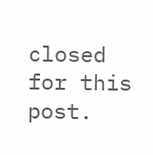closed for this post.